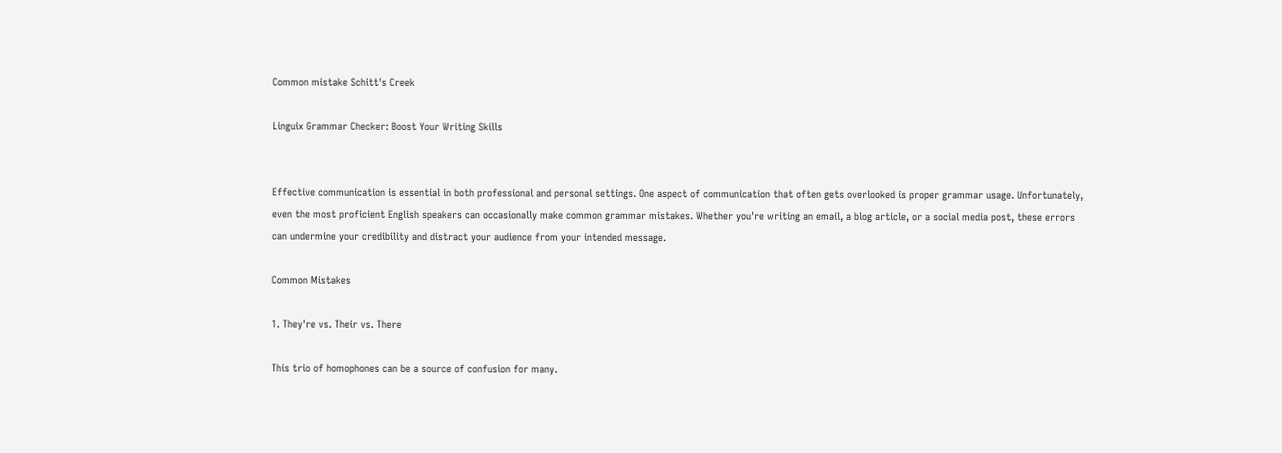Common mistake Schitt's Creek

Linguix Grammar Checker: Boost Your Writing Skills


Effective communication is essential in both professional and personal settings. One aspect of communication that often gets overlooked is proper grammar usage. Unfortunately, even the most proficient English speakers can occasionally make common grammar mistakes. Whether you're writing an email, a blog article, or a social media post, these errors can undermine your credibility and distract your audience from your intended message.

Common Mistakes

1. They're vs. Their vs. There

This trio of homophones can be a source of confusion for many.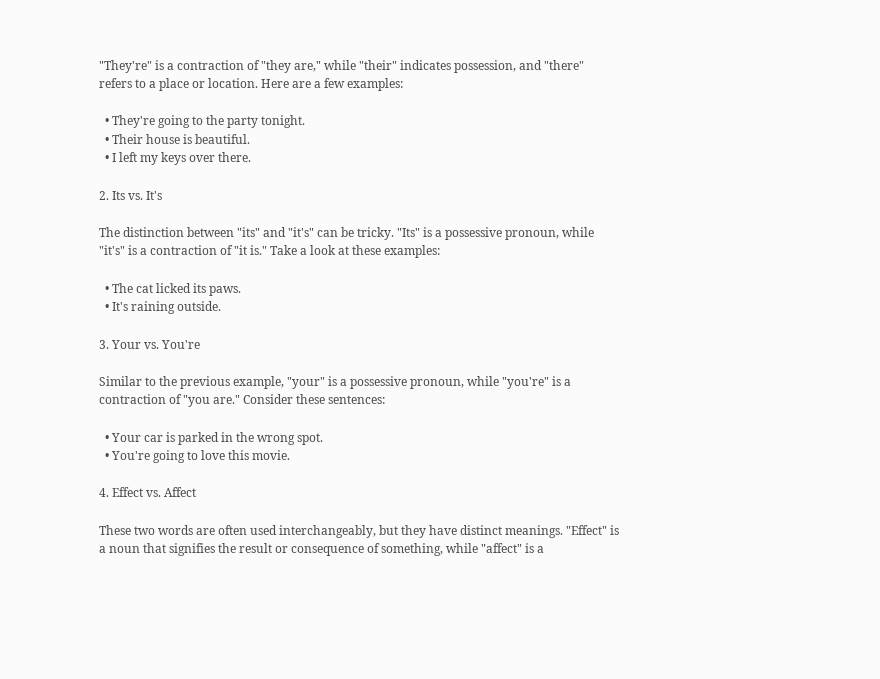"They're" is a contraction of "they are," while "their" indicates possession, and "there" refers to a place or location. Here are a few examples:

  • They're going to the party tonight.
  • Their house is beautiful.
  • I left my keys over there.

2. Its vs. It's

The distinction between "its" and "it's" can be tricky. "Its" is a possessive pronoun, while "it's" is a contraction of "it is." Take a look at these examples:

  • The cat licked its paws.
  • It's raining outside.

3. Your vs. You're

Similar to the previous example, "your" is a possessive pronoun, while "you're" is a contraction of "you are." Consider these sentences:

  • Your car is parked in the wrong spot.
  • You're going to love this movie.

4. Effect vs. Affect

These two words are often used interchangeably, but they have distinct meanings. "Effect" is a noun that signifies the result or consequence of something, while "affect" is a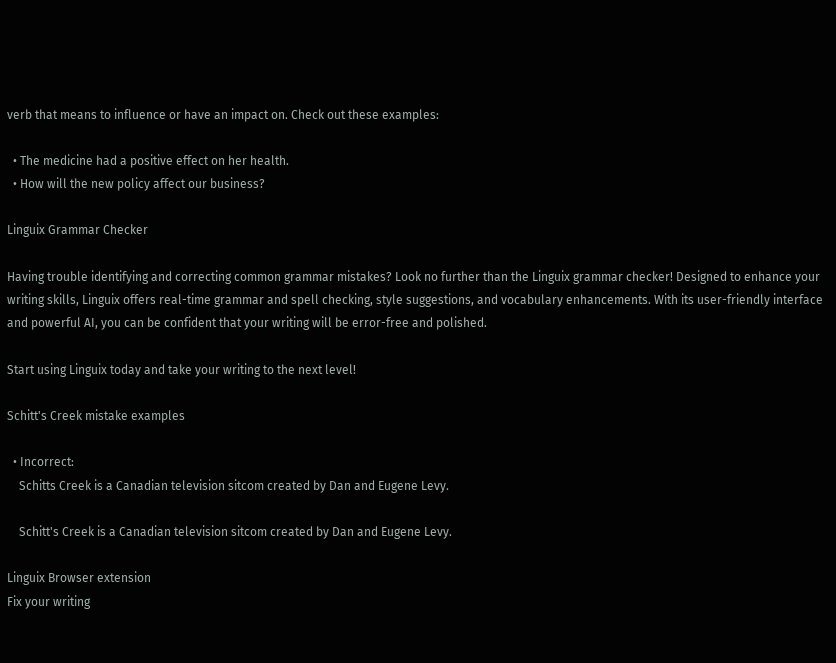verb that means to influence or have an impact on. Check out these examples:

  • The medicine had a positive effect on her health.
  • How will the new policy affect our business?

Linguix Grammar Checker

Having trouble identifying and correcting common grammar mistakes? Look no further than the Linguix grammar checker! Designed to enhance your writing skills, Linguix offers real-time grammar and spell checking, style suggestions, and vocabulary enhancements. With its user-friendly interface and powerful AI, you can be confident that your writing will be error-free and polished.

Start using Linguix today and take your writing to the next level!

Schitt's Creek mistake examples

  • Incorrect:
    Schitts Creek is a Canadian television sitcom created by Dan and Eugene Levy.

    Schitt's Creek is a Canadian television sitcom created by Dan and Eugene Levy.

Linguix Browser extension
Fix your writing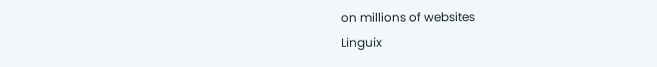on millions of websites
Linguix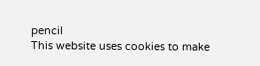pencil
This website uses cookies to make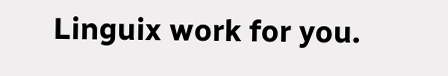Linguix work for you.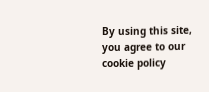By using this site, you agree to our cookie policy